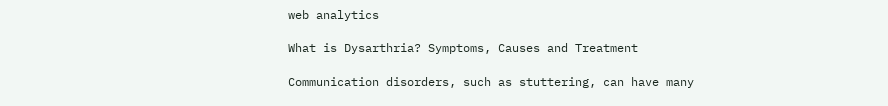web analytics

What is Dysarthria? Symptoms, Causes and Treatment

Communication disorders, such as stuttering, can have many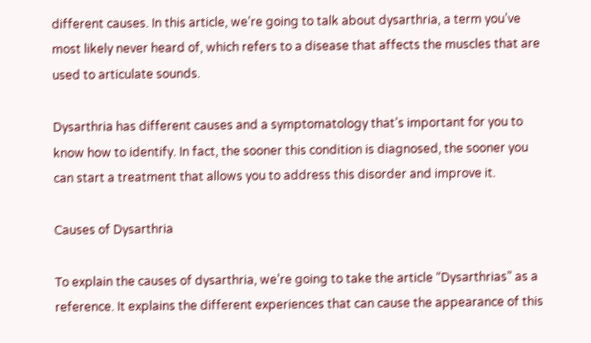different causes. In this article, we’re going to talk about dysarthria, a term you’ve most likely never heard of, which refers to a disease that affects the muscles that are used to articulate sounds.

Dysarthria has different causes and a symptomatology that’s important for you to know how to identify. In fact, the sooner this condition is diagnosed, the sooner you can start a treatment that allows you to address this disorder and improve it.

Causes of Dysarthria

To explain the causes of dysarthria, we’re going to take the article “Dysarthrias” as a reference. It explains the different experiences that can cause the appearance of this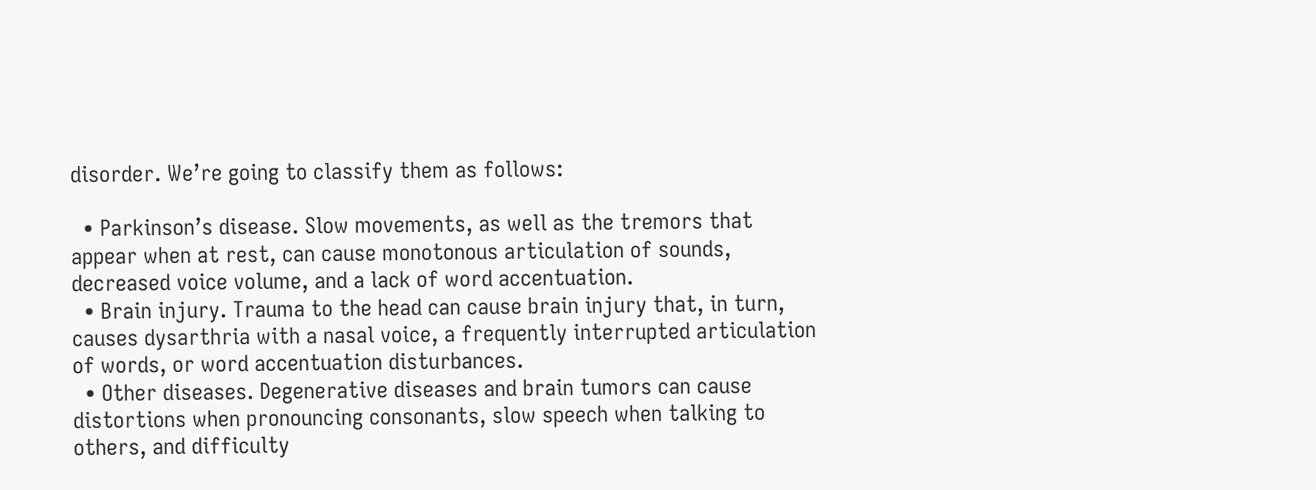disorder. We’re going to classify them as follows:

  • Parkinson’s disease. Slow movements, as well as the tremors that appear when at rest, can cause monotonous articulation of sounds, decreased voice volume, and a lack of word accentuation.
  • Brain injury. Trauma to the head can cause brain injury that, in turn, causes dysarthria with a nasal voice, a frequently interrupted articulation of words, or word accentuation disturbances.
  • Other diseases. Degenerative diseases and brain tumors can cause distortions when pronouncing consonants, slow speech when talking to others, and difficulty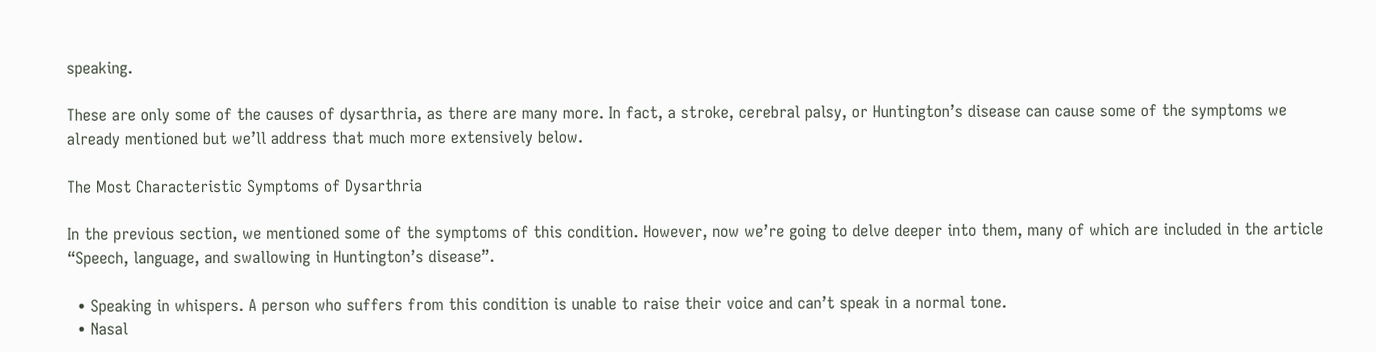speaking.

These are only some of the causes of dysarthria, as there are many more. In fact, a stroke, cerebral palsy, or Huntington’s disease can cause some of the symptoms we already mentioned but we’ll address that much more extensively below.

The Most Characteristic Symptoms of Dysarthria

In the previous section, we mentioned some of the symptoms of this condition. However, now we’re going to delve deeper into them, many of which are included in the article “Speech, language, and swallowing in Huntington’s disease”.

  • Speaking in whispers. A person who suffers from this condition is unable to raise their voice and can’t speak in a normal tone.
  • Nasal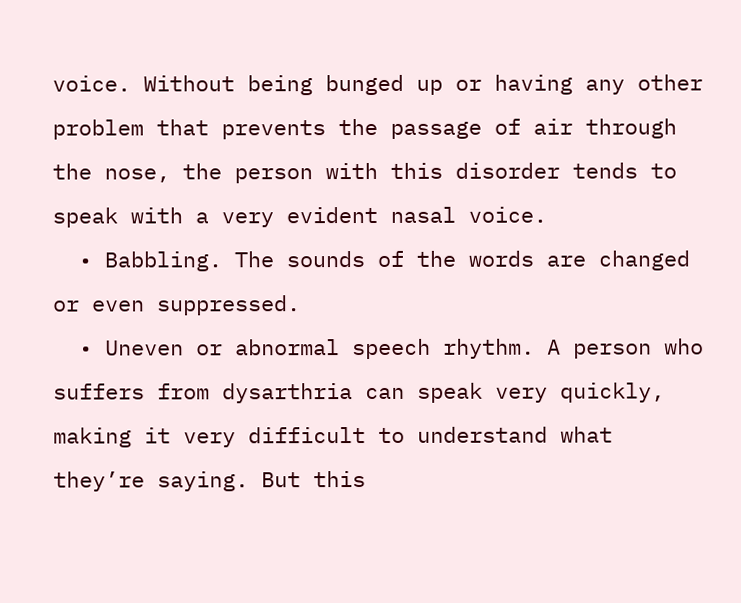voice. Without being bunged up or having any other problem that prevents the passage of air through the nose, the person with this disorder tends to speak with a very evident nasal voice.
  • Babbling. The sounds of the words are changed or even suppressed.
  • Uneven or abnormal speech rhythm. A person who suffers from dysarthria can speak very quickly, making it very difficult to understand what they’re saying. But this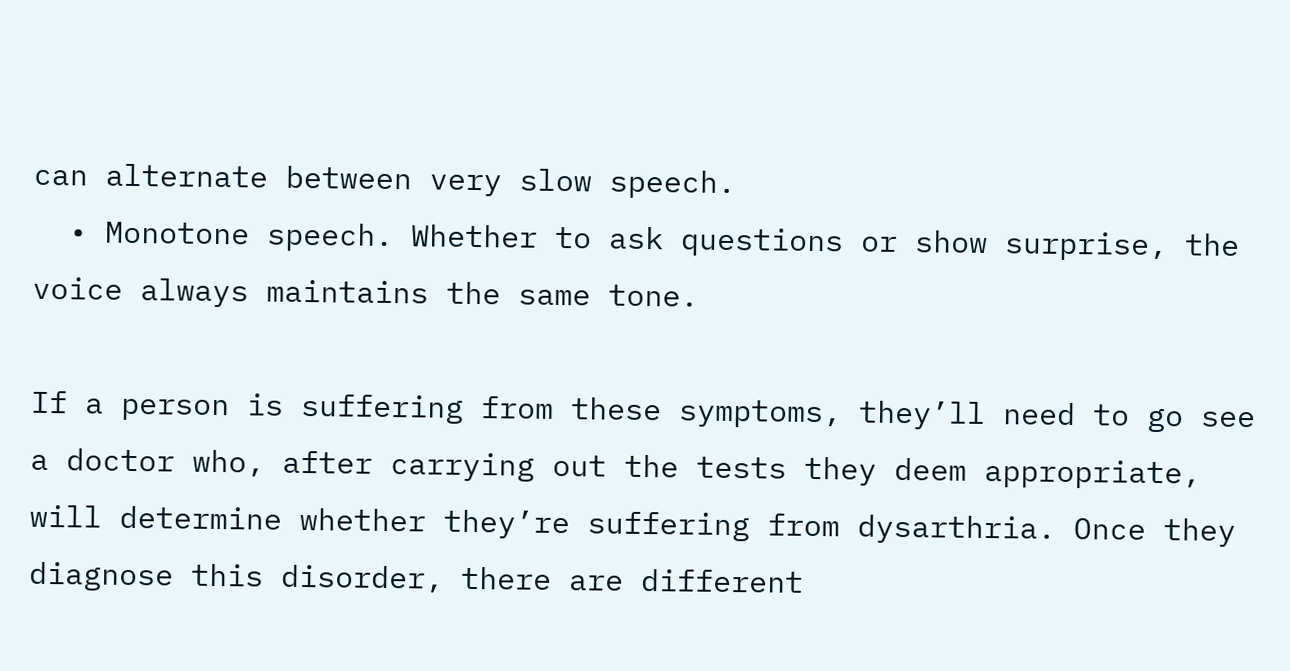can alternate between very slow speech.
  • Monotone speech. Whether to ask questions or show surprise, the voice always maintains the same tone.

If a person is suffering from these symptoms, they’ll need to go see a doctor who, after carrying out the tests they deem appropriate, will determine whether they’re suffering from dysarthria. Once they diagnose this disorder, there are different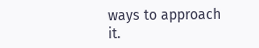ways to approach it.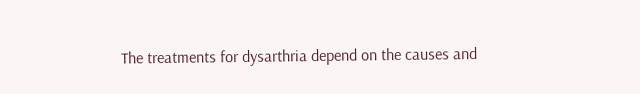The treatments for dysarthria depend on the causes and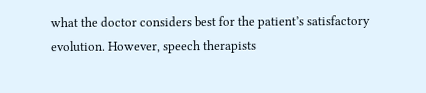what the doctor considers best for the patient’s satisfactory evolution. However, speech therapists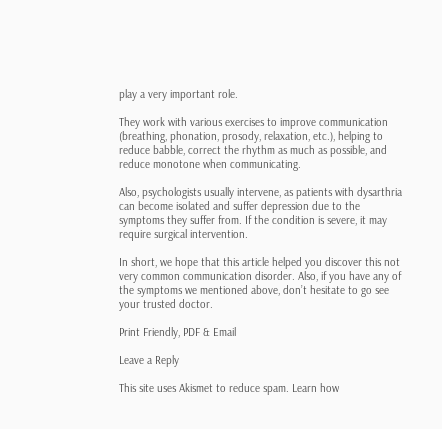play a very important role.

They work with various exercises to improve communication (breathing, phonation, prosody, relaxation, etc.), helping to reduce babble, correct the rhythm as much as possible, and reduce monotone when communicating.

Also, psychologists usually intervene, as patients with dysarthria can become isolated and suffer depression due to the symptoms they suffer from. If the condition is severe, it may require surgical intervention.

In short, we hope that this article helped you discover this not very common communication disorder. Also, if you have any of the symptoms we mentioned above, don’t hesitate to go see your trusted doctor.

Print Friendly, PDF & Email

Leave a Reply

This site uses Akismet to reduce spam. Learn how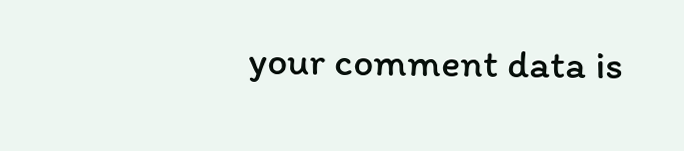your comment data is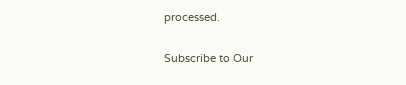processed.

Subscribe to Our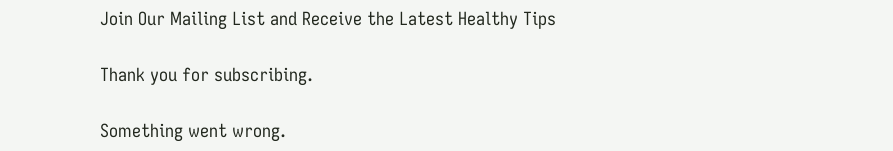Join Our Mailing List and Receive the Latest Healthy Tips

Thank you for subscribing.

Something went wrong.